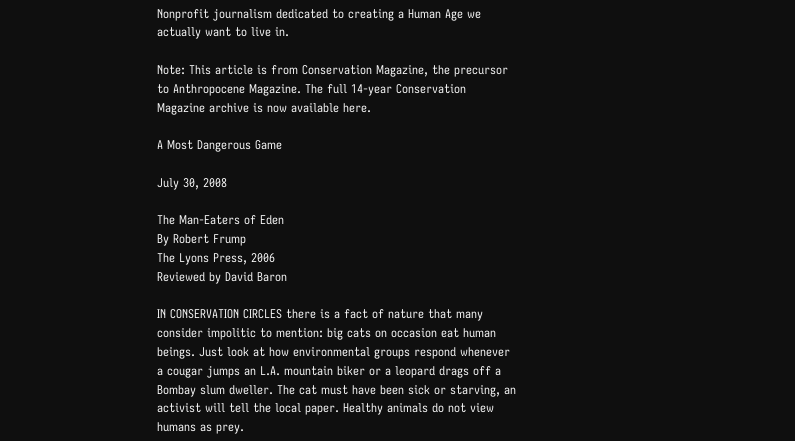Nonprofit journalism dedicated to creating a Human Age we actually want to live in.

Note: This article is from Conservation Magazine, the precursor to Anthropocene Magazine. The full 14-year Conservation Magazine archive is now available here.

A Most Dangerous Game

July 30, 2008

The Man-Eaters of Eden
By Robert Frump
The Lyons Press, 2006
Reviewed by David Baron

IN CONSERVATION CIRCLES there is a fact of nature that many consider impolitic to mention: big cats on occasion eat human beings. Just look at how environmental groups respond whenever a cougar jumps an L.A. mountain biker or a leopard drags off a Bombay slum dweller. The cat must have been sick or starving, an activist will tell the local paper. Healthy animals do not view humans as prey.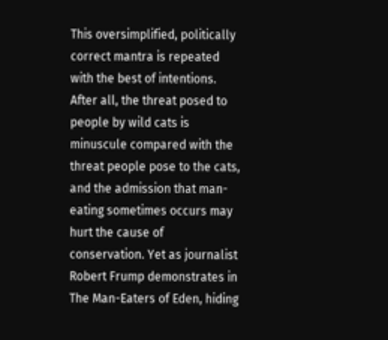This oversimplified, politically correct mantra is repeated with the best of intentions. After all, the threat posed to people by wild cats is minuscule compared with the threat people pose to the cats, and the admission that man-eating sometimes occurs may hurt the cause of conservation. Yet as journalist Robert Frump demonstrates in The Man-Eaters of Eden, hiding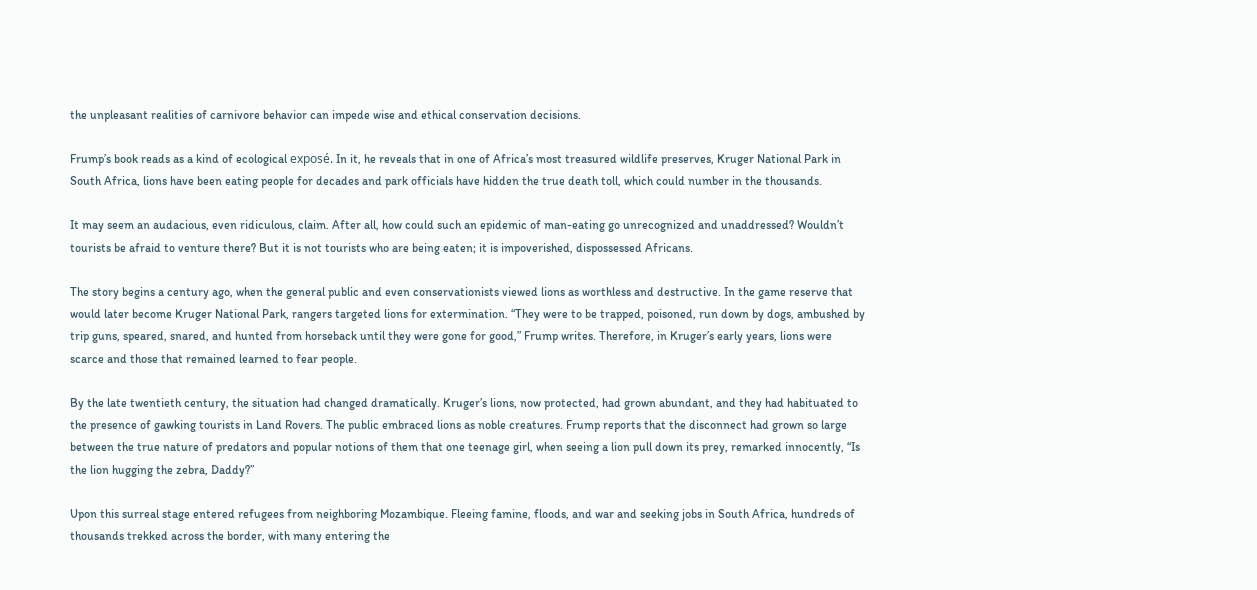the unpleasant realities of carnivore behavior can impede wise and ethical conservation decisions.

Frump’s book reads as a kind of ecological exposé. In it, he reveals that in one of Africa’s most treasured wildlife preserves, Kruger National Park in South Africa, lions have been eating people for decades and park officials have hidden the true death toll, which could number in the thousands.

It may seem an audacious, even ridiculous, claim. After all, how could such an epidemic of man-eating go unrecognized and unaddressed? Wouldn’t tourists be afraid to venture there? But it is not tourists who are being eaten; it is impoverished, dispossessed Africans.

The story begins a century ago, when the general public and even conservationists viewed lions as worthless and destructive. In the game reserve that would later become Kruger National Park, rangers targeted lions for extermination. “They were to be trapped, poisoned, run down by dogs, ambushed by trip guns, speared, snared, and hunted from horseback until they were gone for good,” Frump writes. Therefore, in Kruger’s early years, lions were scarce and those that remained learned to fear people.

By the late twentieth century, the situation had changed dramatically. Kruger’s lions, now protected, had grown abundant, and they had habituated to the presence of gawking tourists in Land Rovers. The public embraced lions as noble creatures. Frump reports that the disconnect had grown so large between the true nature of predators and popular notions of them that one teenage girl, when seeing a lion pull down its prey, remarked innocently, “Is the lion hugging the zebra, Daddy?”

Upon this surreal stage entered refugees from neighboring Mozambique. Fleeing famine, floods, and war and seeking jobs in South Africa, hundreds of thousands trekked across the border, with many entering the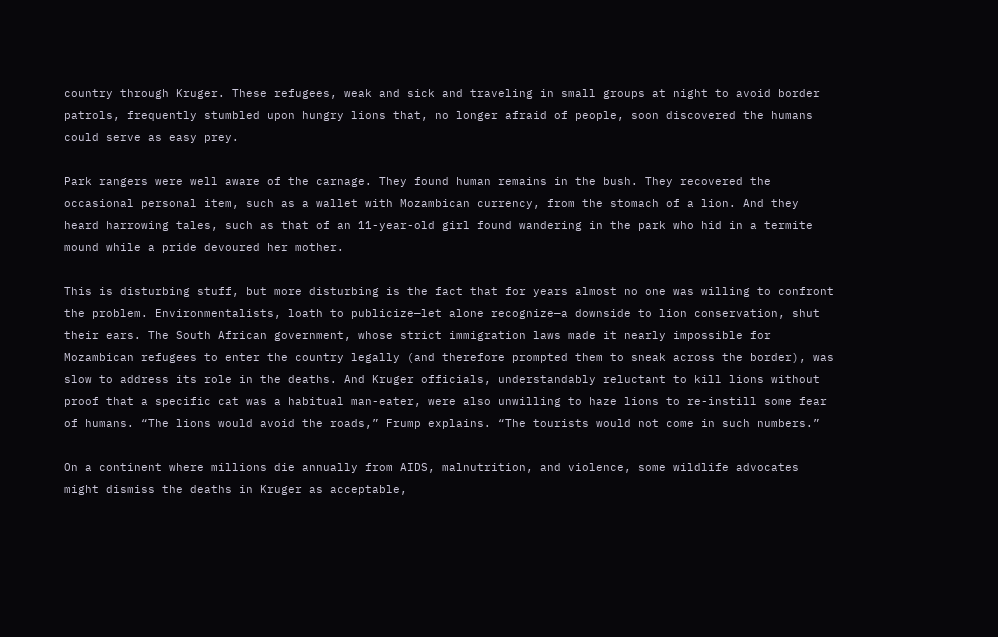country through Kruger. These refugees, weak and sick and traveling in small groups at night to avoid border patrols, frequently stumbled upon hungry lions that, no longer afraid of people, soon discovered the humans could serve as easy prey.

Park rangers were well aware of the carnage. They found human remains in the bush. They recovered the occasional personal item, such as a wallet with Mozambican currency, from the stomach of a lion. And they heard harrowing tales, such as that of an 11-year-old girl found wandering in the park who hid in a termite mound while a pride devoured her mother.

This is disturbing stuff, but more disturbing is the fact that for years almost no one was willing to confront the problem. Environmentalists, loath to publicize—let alone recognize—a downside to lion conservation, shut their ears. The South African government, whose strict immigration laws made it nearly impossible for Mozambican refugees to enter the country legally (and therefore prompted them to sneak across the border), was slow to address its role in the deaths. And Kruger officials, understandably reluctant to kill lions without proof that a specific cat was a habitual man-eater, were also unwilling to haze lions to re-instill some fear of humans. “The lions would avoid the roads,” Frump explains. “The tourists would not come in such numbers.”

On a continent where millions die annually from AIDS, malnutrition, and violence, some wildlife advocates might dismiss the deaths in Kruger as acceptable,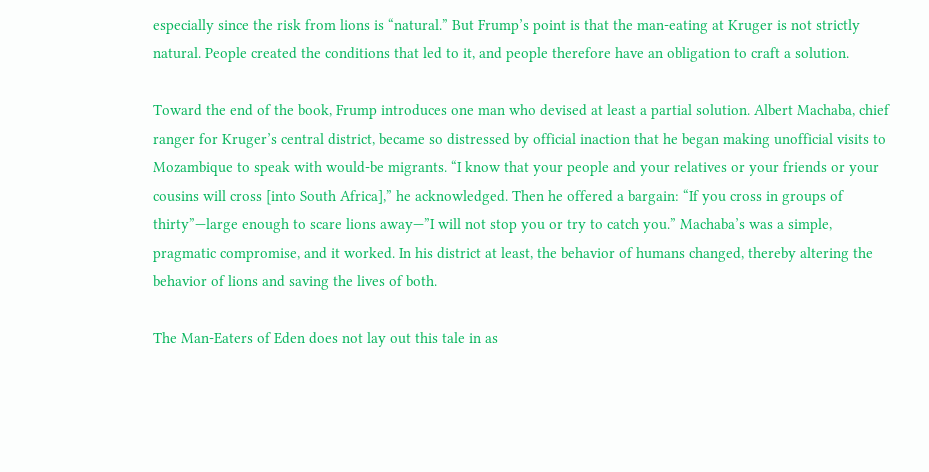especially since the risk from lions is “natural.” But Frump’s point is that the man-eating at Kruger is not strictly natural. People created the conditions that led to it, and people therefore have an obligation to craft a solution.

Toward the end of the book, Frump introduces one man who devised at least a partial solution. Albert Machaba, chief ranger for Kruger’s central district, became so distressed by official inaction that he began making unofficial visits to Mozambique to speak with would-be migrants. “I know that your people and your relatives or your friends or your cousins will cross [into South Africa],” he acknowledged. Then he offered a bargain: “If you cross in groups of thirty”—large enough to scare lions away—”I will not stop you or try to catch you.” Machaba’s was a simple, pragmatic compromise, and it worked. In his district at least, the behavior of humans changed, thereby altering the behavior of lions and saving the lives of both.

The Man-Eaters of Eden does not lay out this tale in as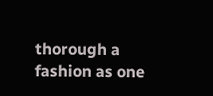thorough a fashion as one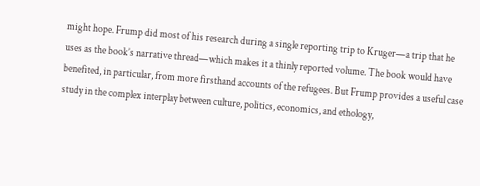might hope. Frump did most of his research during a single reporting trip to Kruger—a trip that he uses as the book’s narrative thread—which makes it a thinly reported volume. The book would have benefited, in particular, from more firsthand accounts of the refugees. But Frump provides a useful case study in the complex interplay between culture, politics, economics, and ethology,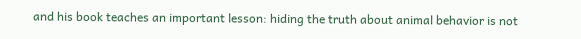and his book teaches an important lesson: hiding the truth about animal behavior is not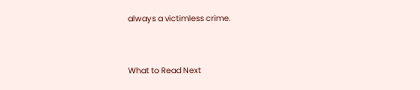always a victimless crime.


What to Read Next